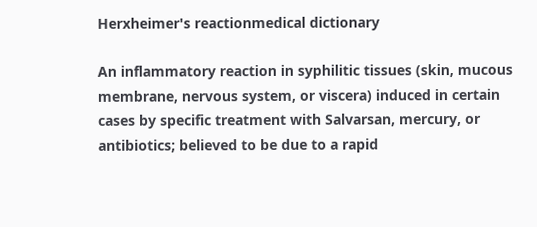Herxheimer's reactionmedical dictionary

An inflammatory reaction in syphilitic tissues (skin, mucous membrane, nervous system, or viscera) induced in certain cases by specific treatment with Salvarsan, mercury, or antibiotics; believed to be due to a rapid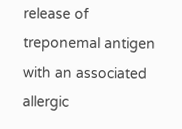release of treponemal antigen with an associated allergic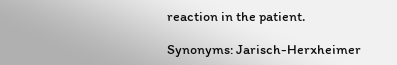reaction in the patient.

Synonyms: Jarisch-Herxheimer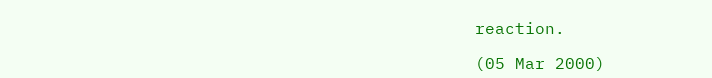reaction.

(05 Mar 2000)